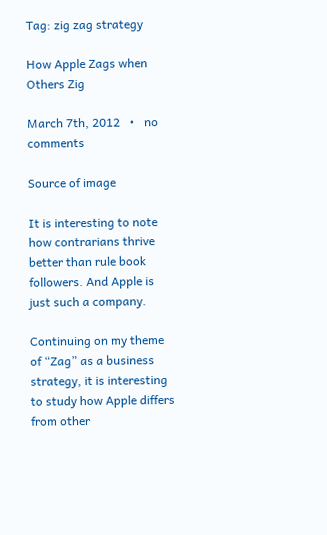Tag: zig zag strategy

How Apple Zags when Others Zig

March 7th, 2012   •   no comments

Source of image

It is interesting to note how contrarians thrive better than rule book followers. And Apple is just such a company.

Continuing on my theme of “Zag” as a business strategy, it is interesting to study how Apple differs from other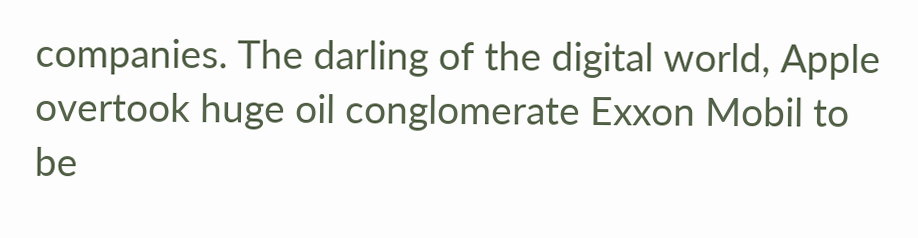companies. The darling of the digital world, Apple overtook huge oil conglomerate Exxon Mobil to be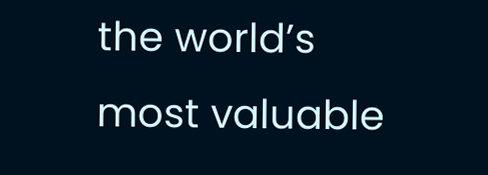the world’s most valuable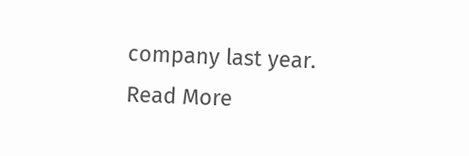company last year.
Read More